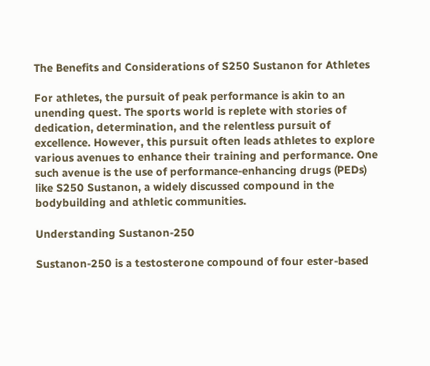The Benefits and Considerations of S250 Sustanon for Athletes

For athletes, the pursuit of peak performance is akin to an unending quest. The sports world is replete with stories of dedication, determination, and the relentless pursuit of excellence. However, this pursuit often leads athletes to explore various avenues to enhance their training and performance. One such avenue is the use of performance-enhancing drugs (PEDs) like S250 Sustanon, a widely discussed compound in the bodybuilding and athletic communities.

Understanding Sustanon-250

Sustanon-250 is a testosterone compound of four ester-based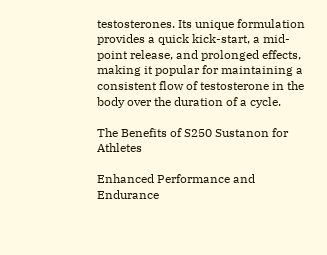testosterones. Its unique formulation provides a quick kick-start, a mid-point release, and prolonged effects, making it popular for maintaining a consistent flow of testosterone in the body over the duration of a cycle.

The Benefits of S250 Sustanon for Athletes

Enhanced Performance and Endurance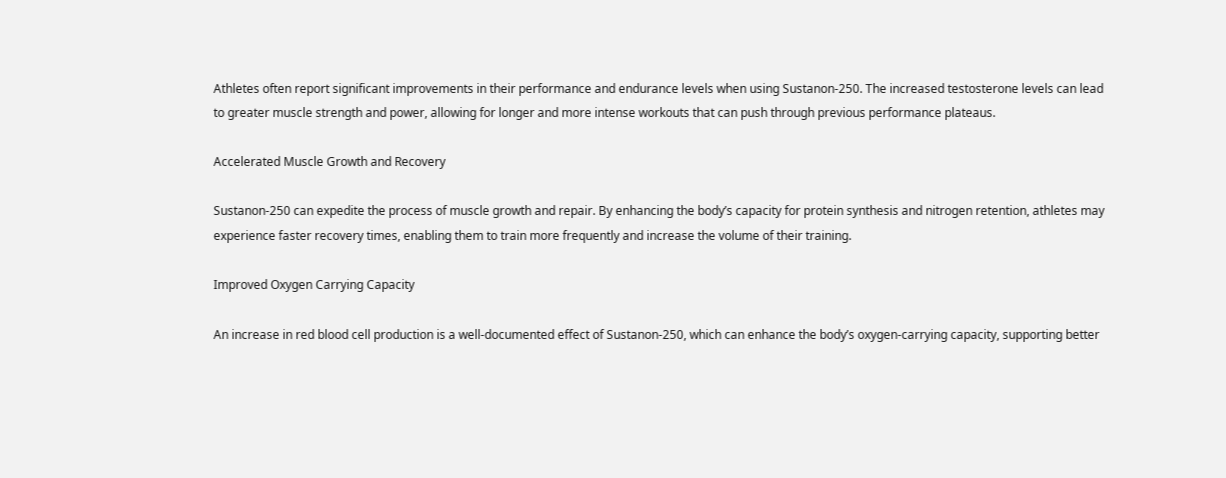Athletes often report significant improvements in their performance and endurance levels when using Sustanon-250. The increased testosterone levels can lead to greater muscle strength and power, allowing for longer and more intense workouts that can push through previous performance plateaus.

Accelerated Muscle Growth and Recovery

Sustanon-250 can expedite the process of muscle growth and repair. By enhancing the body’s capacity for protein synthesis and nitrogen retention, athletes may experience faster recovery times, enabling them to train more frequently and increase the volume of their training.

Improved Oxygen Carrying Capacity

An increase in red blood cell production is a well-documented effect of Sustanon-250, which can enhance the body’s oxygen-carrying capacity, supporting better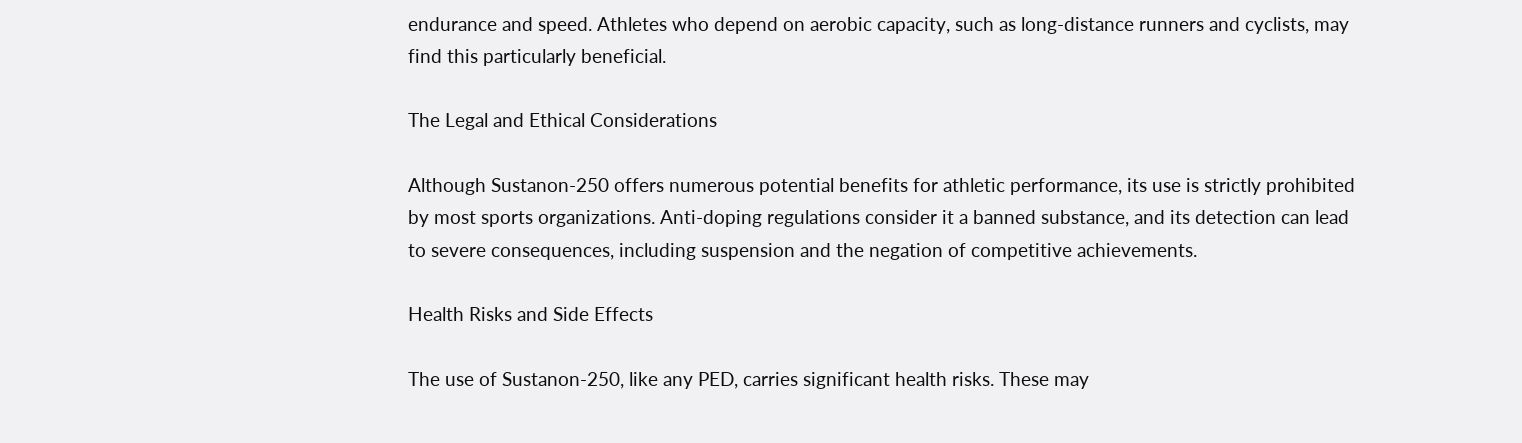endurance and speed. Athletes who depend on aerobic capacity, such as long-distance runners and cyclists, may find this particularly beneficial.

The Legal and Ethical Considerations

Although Sustanon-250 offers numerous potential benefits for athletic performance, its use is strictly prohibited by most sports organizations. Anti-doping regulations consider it a banned substance, and its detection can lead to severe consequences, including suspension and the negation of competitive achievements.

Health Risks and Side Effects

The use of Sustanon-250, like any PED, carries significant health risks. These may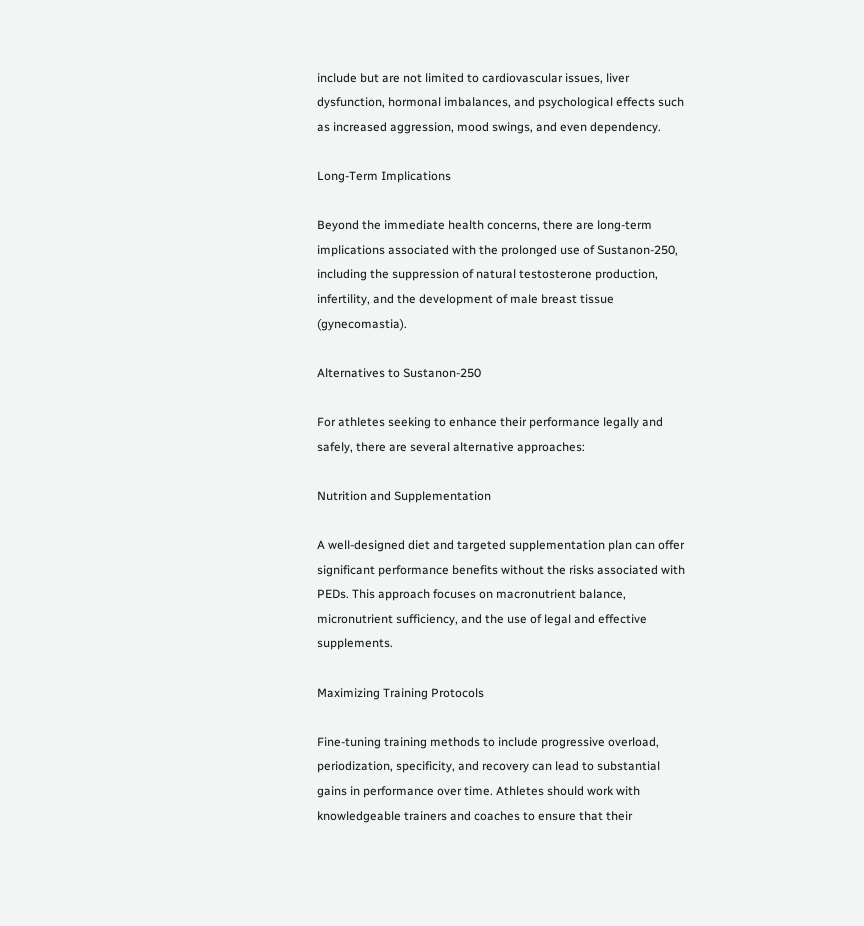include but are not limited to cardiovascular issues, liver dysfunction, hormonal imbalances, and psychological effects such as increased aggression, mood swings, and even dependency.

Long-Term Implications

Beyond the immediate health concerns, there are long-term implications associated with the prolonged use of Sustanon-250, including the suppression of natural testosterone production, infertility, and the development of male breast tissue (gynecomastia).

Alternatives to Sustanon-250

For athletes seeking to enhance their performance legally and safely, there are several alternative approaches:

Nutrition and Supplementation

A well-designed diet and targeted supplementation plan can offer significant performance benefits without the risks associated with PEDs. This approach focuses on macronutrient balance, micronutrient sufficiency, and the use of legal and effective supplements.

Maximizing Training Protocols

Fine-tuning training methods to include progressive overload, periodization, specificity, and recovery can lead to substantial gains in performance over time. Athletes should work with knowledgeable trainers and coaches to ensure that their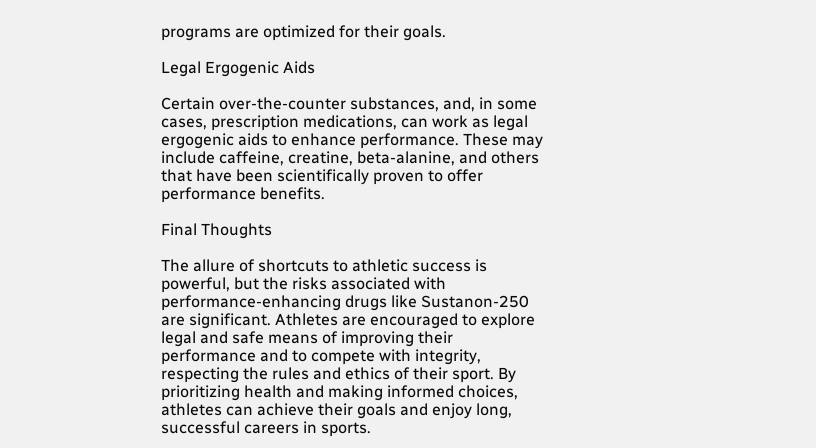programs are optimized for their goals.

Legal Ergogenic Aids

Certain over-the-counter substances, and, in some cases, prescription medications, can work as legal ergogenic aids to enhance performance. These may include caffeine, creatine, beta-alanine, and others that have been scientifically proven to offer performance benefits.

Final Thoughts

The allure of shortcuts to athletic success is powerful, but the risks associated with performance-enhancing drugs like Sustanon-250 are significant. Athletes are encouraged to explore legal and safe means of improving their performance and to compete with integrity, respecting the rules and ethics of their sport. By prioritizing health and making informed choices, athletes can achieve their goals and enjoy long, successful careers in sports.